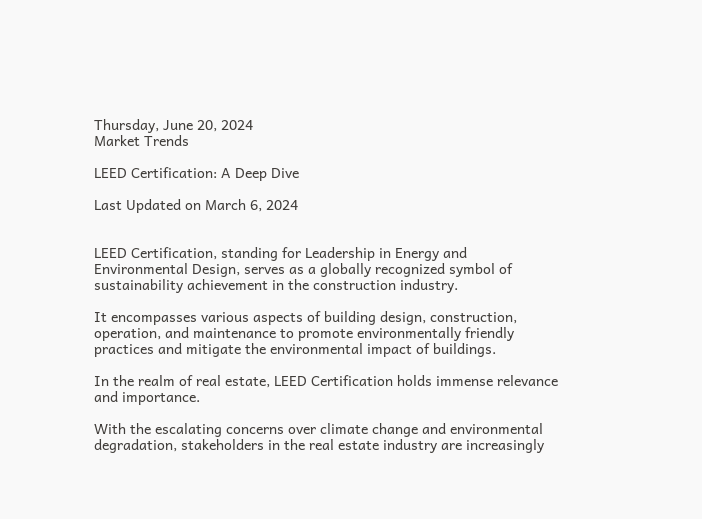Thursday, June 20, 2024
Market Trends

LEED Certification: A Deep Dive

Last Updated on March 6, 2024


LEED Certification, standing for Leadership in Energy and Environmental Design, serves as a globally recognized symbol of sustainability achievement in the construction industry.

It encompasses various aspects of building design, construction, operation, and maintenance to promote environmentally friendly practices and mitigate the environmental impact of buildings.

In the realm of real estate, LEED Certification holds immense relevance and importance.

With the escalating concerns over climate change and environmental degradation, stakeholders in the real estate industry are increasingly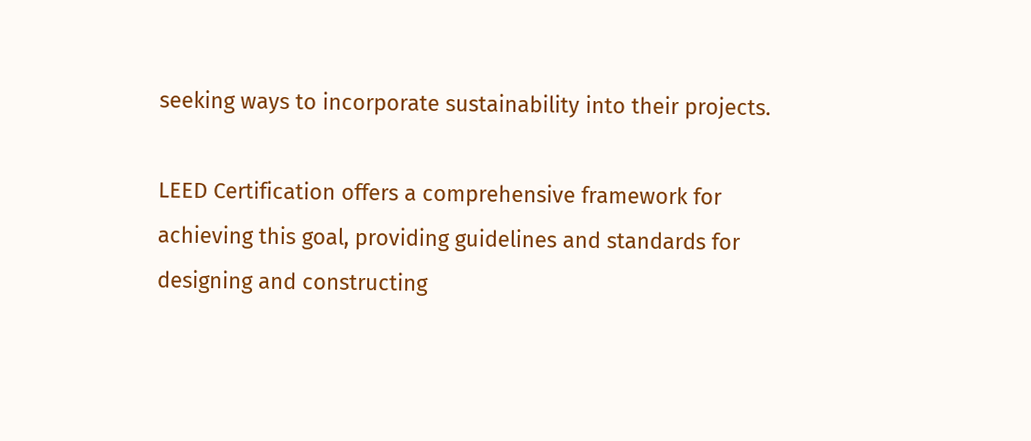seeking ways to incorporate sustainability into their projects.

LEED Certification offers a comprehensive framework for achieving this goal, providing guidelines and standards for designing and constructing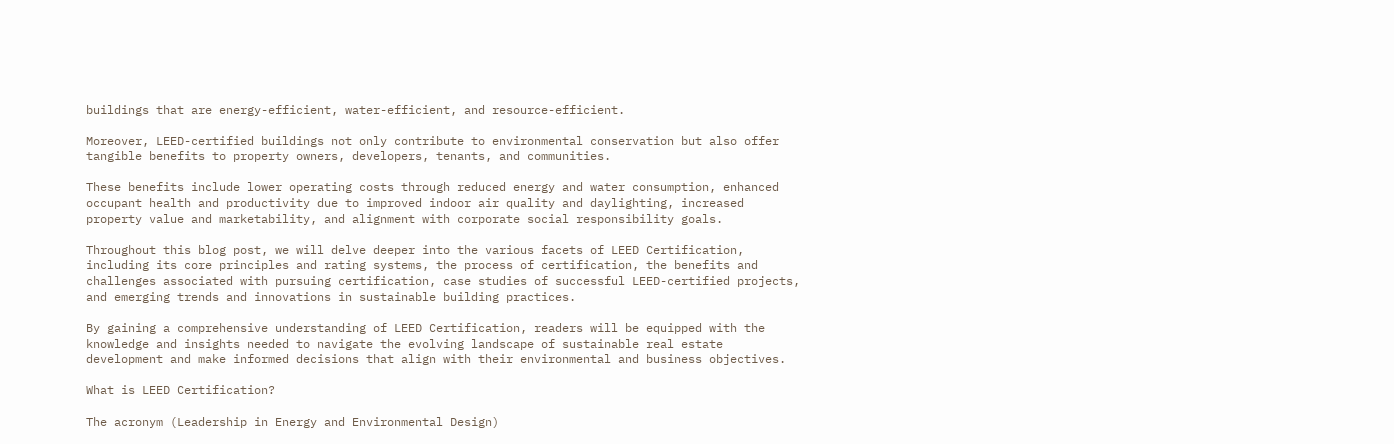buildings that are energy-efficient, water-efficient, and resource-efficient.

Moreover, LEED-certified buildings not only contribute to environmental conservation but also offer tangible benefits to property owners, developers, tenants, and communities.

These benefits include lower operating costs through reduced energy and water consumption, enhanced occupant health and productivity due to improved indoor air quality and daylighting, increased property value and marketability, and alignment with corporate social responsibility goals.

Throughout this blog post, we will delve deeper into the various facets of LEED Certification, including its core principles and rating systems, the process of certification, the benefits and challenges associated with pursuing certification, case studies of successful LEED-certified projects, and emerging trends and innovations in sustainable building practices.

By gaining a comprehensive understanding of LEED Certification, readers will be equipped with the knowledge and insights needed to navigate the evolving landscape of sustainable real estate development and make informed decisions that align with their environmental and business objectives.

What is LEED Certification?

The acronym (Leadership in Energy and Environmental Design)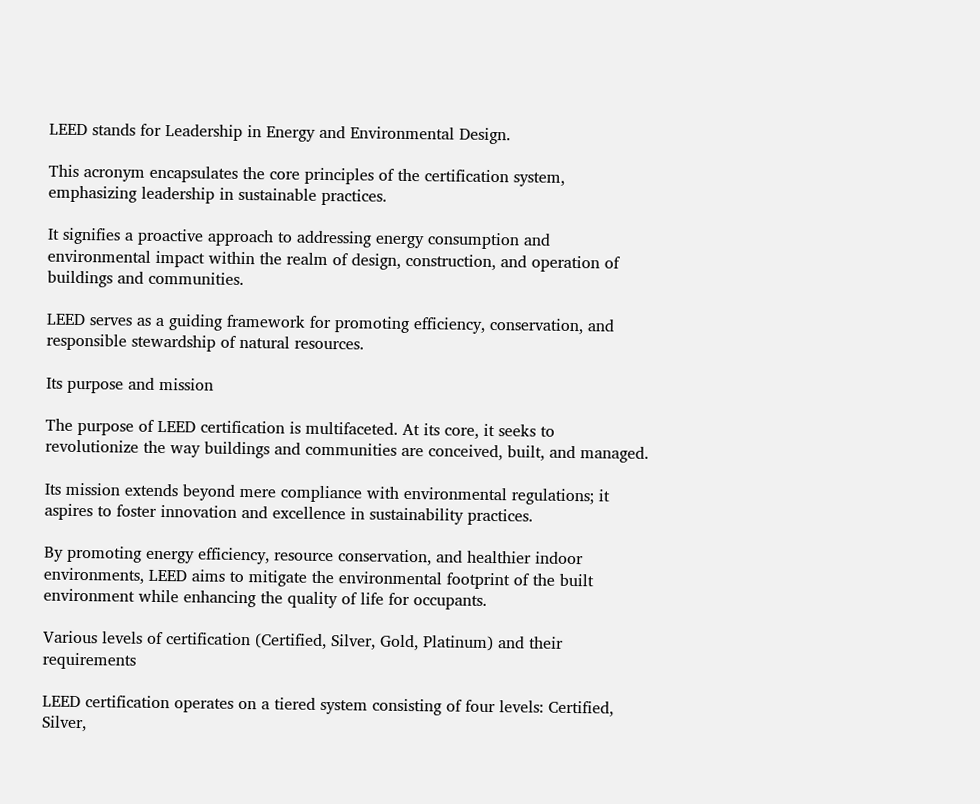LEED stands for Leadership in Energy and Environmental Design.

This acronym encapsulates the core principles of the certification system, emphasizing leadership in sustainable practices.

It signifies a proactive approach to addressing energy consumption and environmental impact within the realm of design, construction, and operation of buildings and communities.

LEED serves as a guiding framework for promoting efficiency, conservation, and responsible stewardship of natural resources.

Its purpose and mission

The purpose of LEED certification is multifaceted. At its core, it seeks to revolutionize the way buildings and communities are conceived, built, and managed.

Its mission extends beyond mere compliance with environmental regulations; it aspires to foster innovation and excellence in sustainability practices.

By promoting energy efficiency, resource conservation, and healthier indoor environments, LEED aims to mitigate the environmental footprint of the built environment while enhancing the quality of life for occupants.

Various levels of certification (Certified, Silver, Gold, Platinum) and their requirements

LEED certification operates on a tiered system consisting of four levels: Certified, Silver,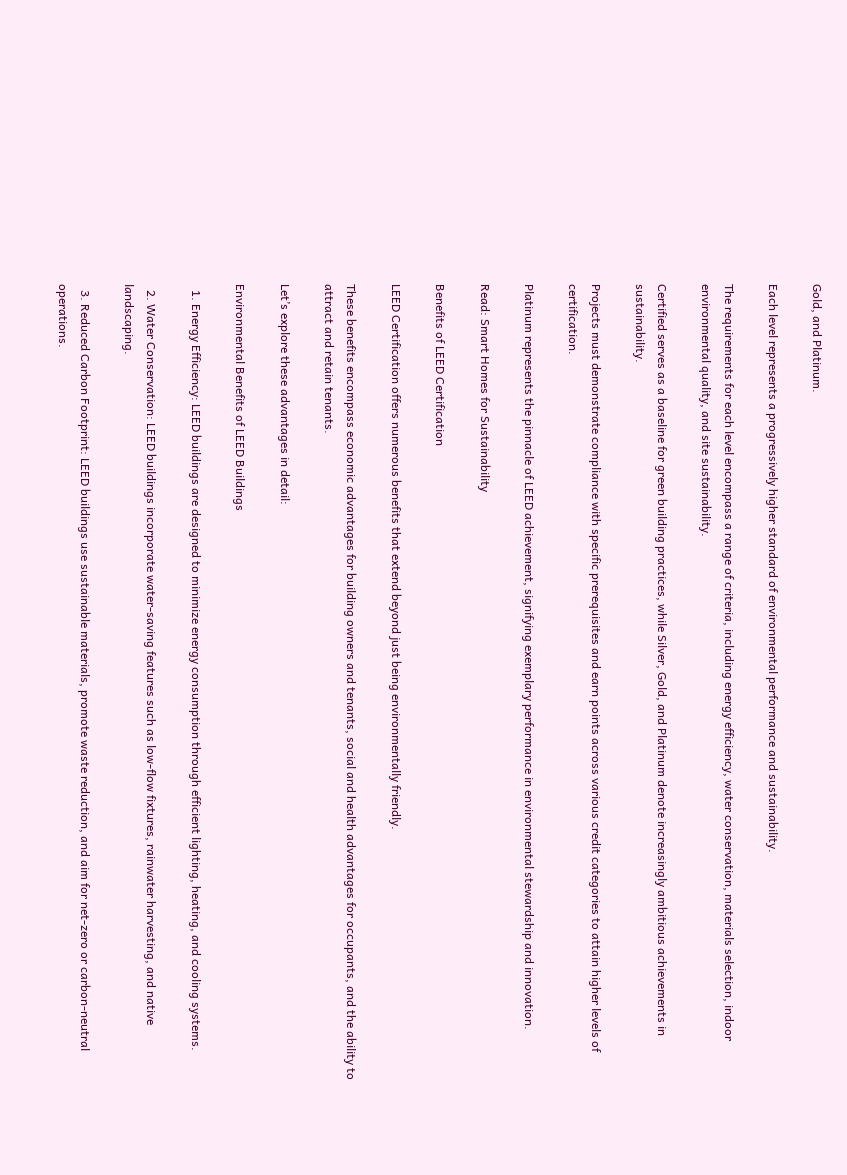Gold, and Platinum.

Each level represents a progressively higher standard of environmental performance and sustainability.

The requirements for each level encompass a range of criteria, including energy efficiency, water conservation, materials selection, indoor environmental quality, and site sustainability.

Certified serves as a baseline for green building practices, while Silver, Gold, and Platinum denote increasingly ambitious achievements in sustainability.

Projects must demonstrate compliance with specific prerequisites and earn points across various credit categories to attain higher levels of certification.

Platinum represents the pinnacle of LEED achievement, signifying exemplary performance in environmental stewardship and innovation.

Read: Smart Homes for Sustainability

Benefits of LEED Certification

LEED Certification offers numerous benefits that extend beyond just being environmentally friendly.

These benefits encompass economic advantages for building owners and tenants, social and health advantages for occupants, and the ability to attract and retain tenants.

Let’s explore these advantages in detail:

Environmental Benefits of LEED Buildings

  1. Energy Efficiency: LEED buildings are designed to minimize energy consumption through efficient lighting, heating, and cooling systems.

  2. Water Conservation: LEED buildings incorporate water-saving features such as low-flow fixtures, rainwater harvesting, and native landscaping.

  3. Reduced Carbon Footprint: LEED buildings use sustainable materials, promote waste reduction, and aim for net-zero or carbon-neutral operations.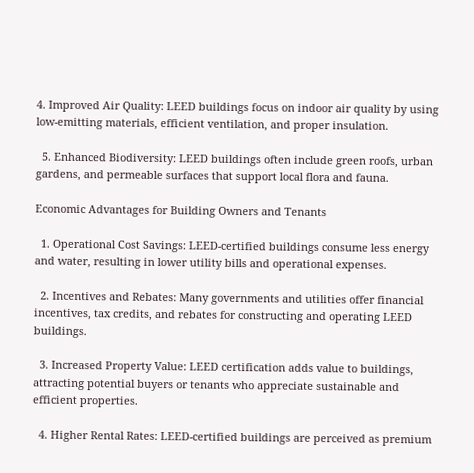4. Improved Air Quality: LEED buildings focus on indoor air quality by using low-emitting materials, efficient ventilation, and proper insulation.

  5. Enhanced Biodiversity: LEED buildings often include green roofs, urban gardens, and permeable surfaces that support local flora and fauna.

Economic Advantages for Building Owners and Tenants

  1. Operational Cost Savings: LEED-certified buildings consume less energy and water, resulting in lower utility bills and operational expenses.

  2. Incentives and Rebates: Many governments and utilities offer financial incentives, tax credits, and rebates for constructing and operating LEED buildings.

  3. Increased Property Value: LEED certification adds value to buildings, attracting potential buyers or tenants who appreciate sustainable and efficient properties.

  4. Higher Rental Rates: LEED-certified buildings are perceived as premium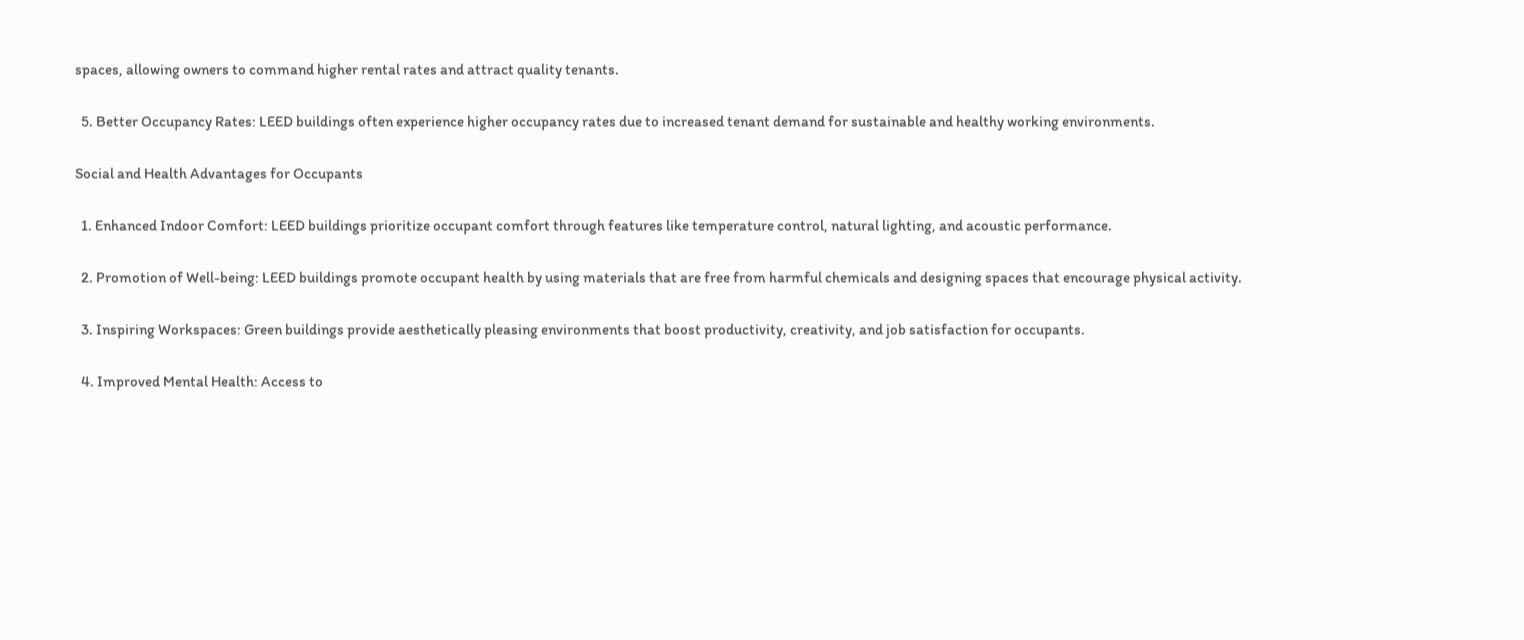spaces, allowing owners to command higher rental rates and attract quality tenants.

  5. Better Occupancy Rates: LEED buildings often experience higher occupancy rates due to increased tenant demand for sustainable and healthy working environments.

Social and Health Advantages for Occupants

  1. Enhanced Indoor Comfort: LEED buildings prioritize occupant comfort through features like temperature control, natural lighting, and acoustic performance.

  2. Promotion of Well-being: LEED buildings promote occupant health by using materials that are free from harmful chemicals and designing spaces that encourage physical activity.

  3. Inspiring Workspaces: Green buildings provide aesthetically pleasing environments that boost productivity, creativity, and job satisfaction for occupants.

  4. Improved Mental Health: Access to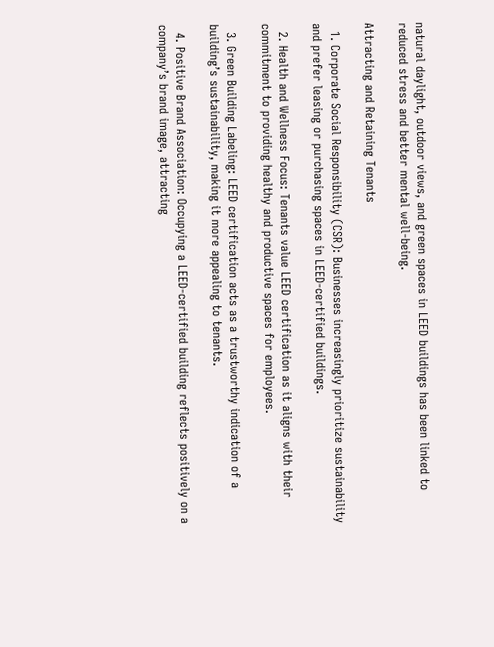natural daylight, outdoor views, and green spaces in LEED buildings has been linked to reduced stress and better mental well-being.

Attracting and Retaining Tenants

  1. Corporate Social Responsibility (CSR): Businesses increasingly prioritize sustainability and prefer leasing or purchasing spaces in LEED-certified buildings.

  2. Health and Wellness Focus: Tenants value LEED certification as it aligns with their commitment to providing healthy and productive spaces for employees.

  3. Green Building Labeling: LEED certification acts as a trustworthy indication of a building’s sustainability, making it more appealing to tenants.

  4. Positive Brand Association: Occupying a LEED-certified building reflects positively on a company’s brand image, attracting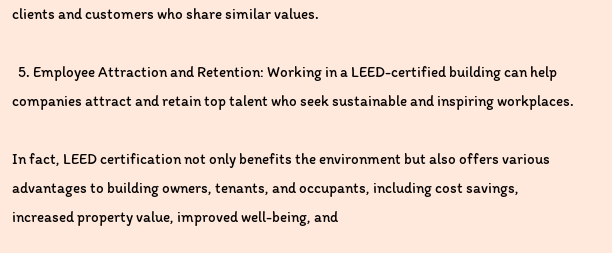clients and customers who share similar values.

  5. Employee Attraction and Retention: Working in a LEED-certified building can help companies attract and retain top talent who seek sustainable and inspiring workplaces.

In fact, LEED certification not only benefits the environment but also offers various advantages to building owners, tenants, and occupants, including cost savings, increased property value, improved well-being, and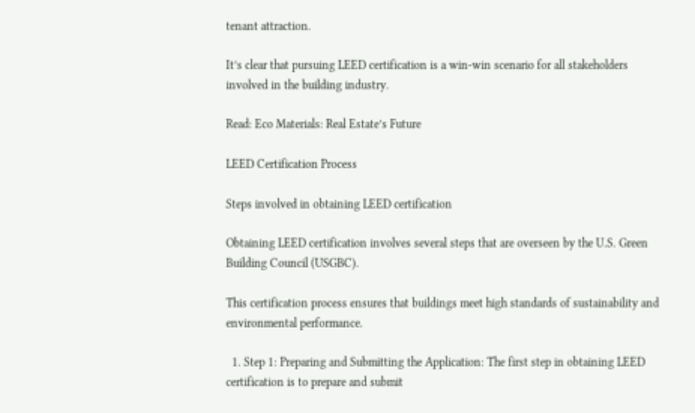tenant attraction.

It’s clear that pursuing LEED certification is a win-win scenario for all stakeholders involved in the building industry.

Read: Eco Materials: Real Estate’s Future

LEED Certification Process

Steps involved in obtaining LEED certification

Obtaining LEED certification involves several steps that are overseen by the U.S. Green Building Council (USGBC).

This certification process ensures that buildings meet high standards of sustainability and environmental performance.

  1. Step 1: Preparing and Submitting the Application: The first step in obtaining LEED certification is to prepare and submit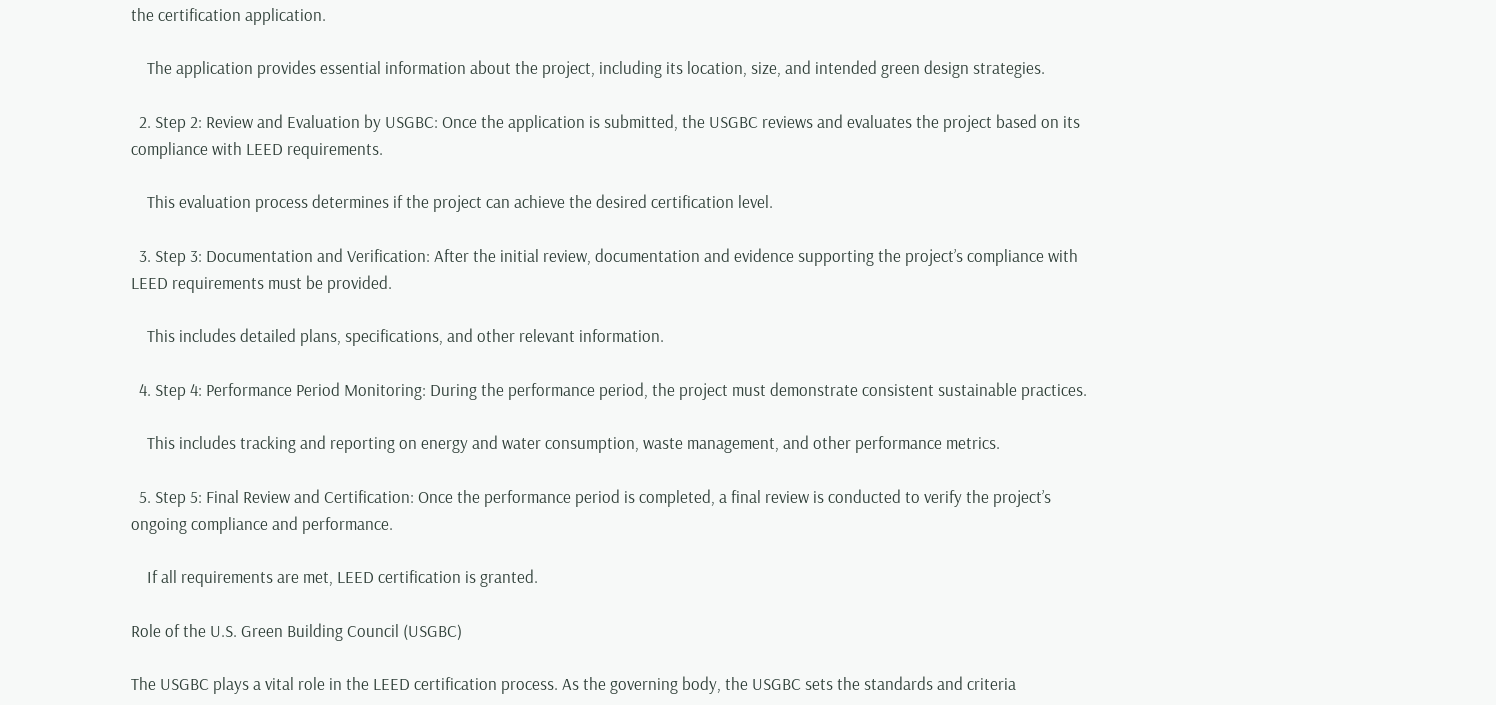the certification application.

    The application provides essential information about the project, including its location, size, and intended green design strategies.

  2. Step 2: Review and Evaluation by USGBC: Once the application is submitted, the USGBC reviews and evaluates the project based on its compliance with LEED requirements.

    This evaluation process determines if the project can achieve the desired certification level.

  3. Step 3: Documentation and Verification: After the initial review, documentation and evidence supporting the project’s compliance with LEED requirements must be provided.

    This includes detailed plans, specifications, and other relevant information.

  4. Step 4: Performance Period Monitoring: During the performance period, the project must demonstrate consistent sustainable practices.

    This includes tracking and reporting on energy and water consumption, waste management, and other performance metrics.

  5. Step 5: Final Review and Certification: Once the performance period is completed, a final review is conducted to verify the project’s ongoing compliance and performance.

    If all requirements are met, LEED certification is granted.

Role of the U.S. Green Building Council (USGBC)

The USGBC plays a vital role in the LEED certification process. As the governing body, the USGBC sets the standards and criteria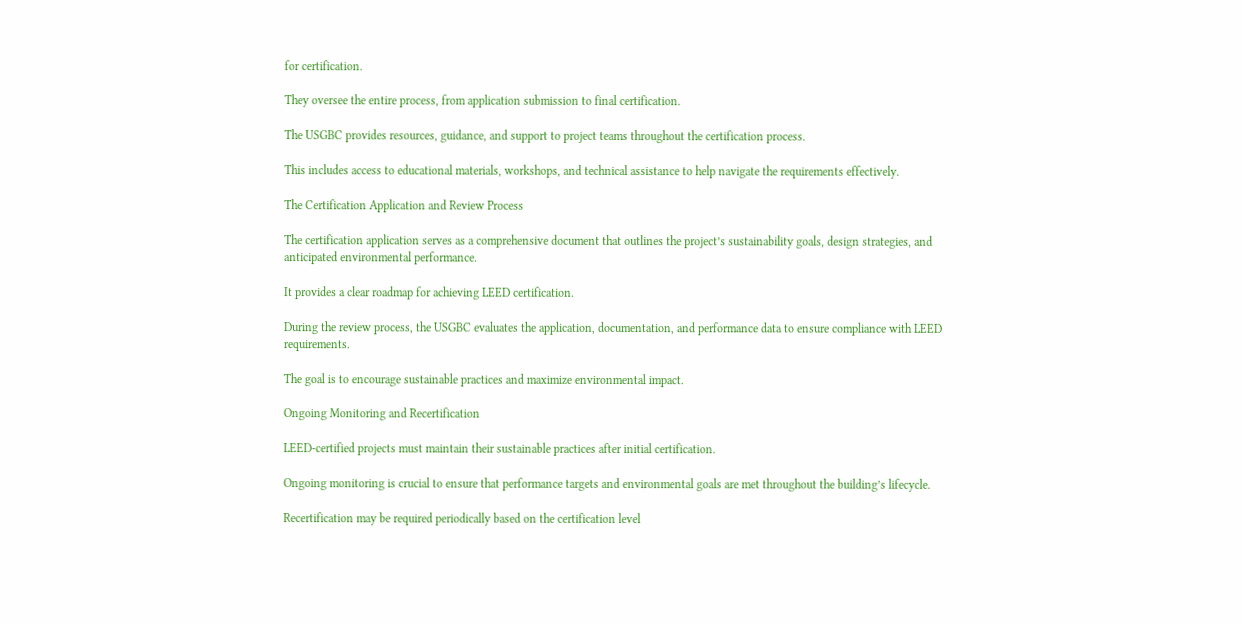for certification.

They oversee the entire process, from application submission to final certification.

The USGBC provides resources, guidance, and support to project teams throughout the certification process.

This includes access to educational materials, workshops, and technical assistance to help navigate the requirements effectively.

The Certification Application and Review Process

The certification application serves as a comprehensive document that outlines the project’s sustainability goals, design strategies, and anticipated environmental performance.

It provides a clear roadmap for achieving LEED certification.

During the review process, the USGBC evaluates the application, documentation, and performance data to ensure compliance with LEED requirements.

The goal is to encourage sustainable practices and maximize environmental impact.

Ongoing Monitoring and Recertification

LEED-certified projects must maintain their sustainable practices after initial certification.

Ongoing monitoring is crucial to ensure that performance targets and environmental goals are met throughout the building’s lifecycle.

Recertification may be required periodically based on the certification level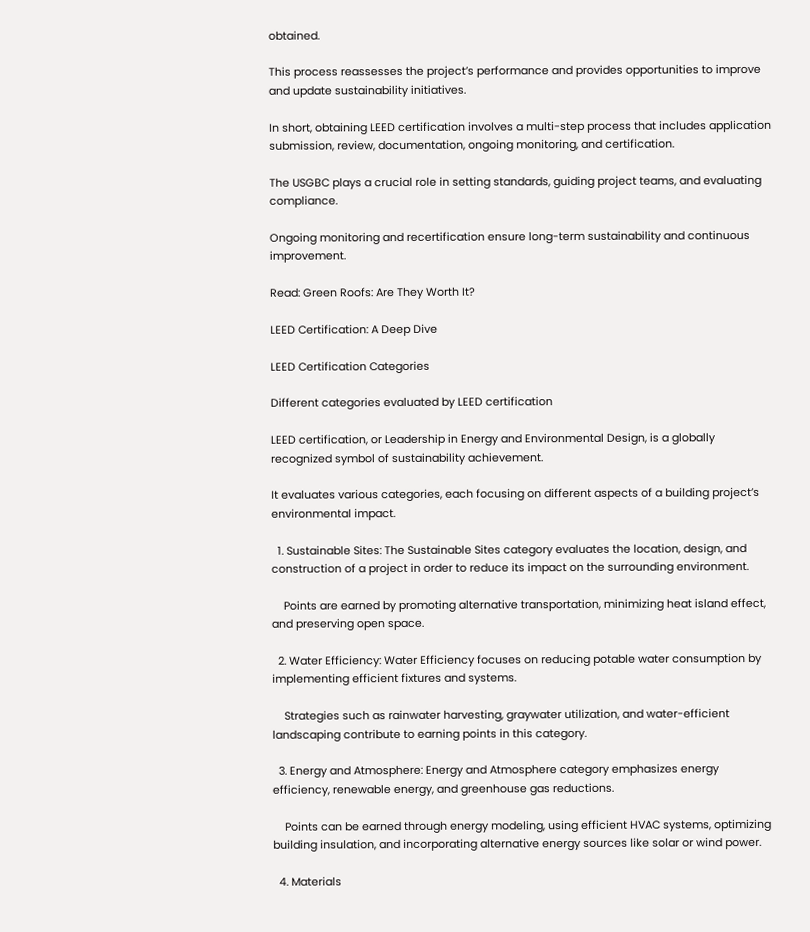obtained.

This process reassesses the project’s performance and provides opportunities to improve and update sustainability initiatives.

In short, obtaining LEED certification involves a multi-step process that includes application submission, review, documentation, ongoing monitoring, and certification.

The USGBC plays a crucial role in setting standards, guiding project teams, and evaluating compliance.

Ongoing monitoring and recertification ensure long-term sustainability and continuous improvement.

Read: Green Roofs: Are They Worth It?

LEED Certification: A Deep Dive

LEED Certification Categories

Different categories evaluated by LEED certification

LEED certification, or Leadership in Energy and Environmental Design, is a globally recognized symbol of sustainability achievement.

It evaluates various categories, each focusing on different aspects of a building project’s environmental impact.

  1. Sustainable Sites: The Sustainable Sites category evaluates the location, design, and construction of a project in order to reduce its impact on the surrounding environment.

    Points are earned by promoting alternative transportation, minimizing heat island effect, and preserving open space.

  2. Water Efficiency: Water Efficiency focuses on reducing potable water consumption by implementing efficient fixtures and systems.

    Strategies such as rainwater harvesting, graywater utilization, and water-efficient landscaping contribute to earning points in this category.

  3. Energy and Atmosphere: Energy and Atmosphere category emphasizes energy efficiency, renewable energy, and greenhouse gas reductions.

    Points can be earned through energy modeling, using efficient HVAC systems, optimizing building insulation, and incorporating alternative energy sources like solar or wind power.

  4. Materials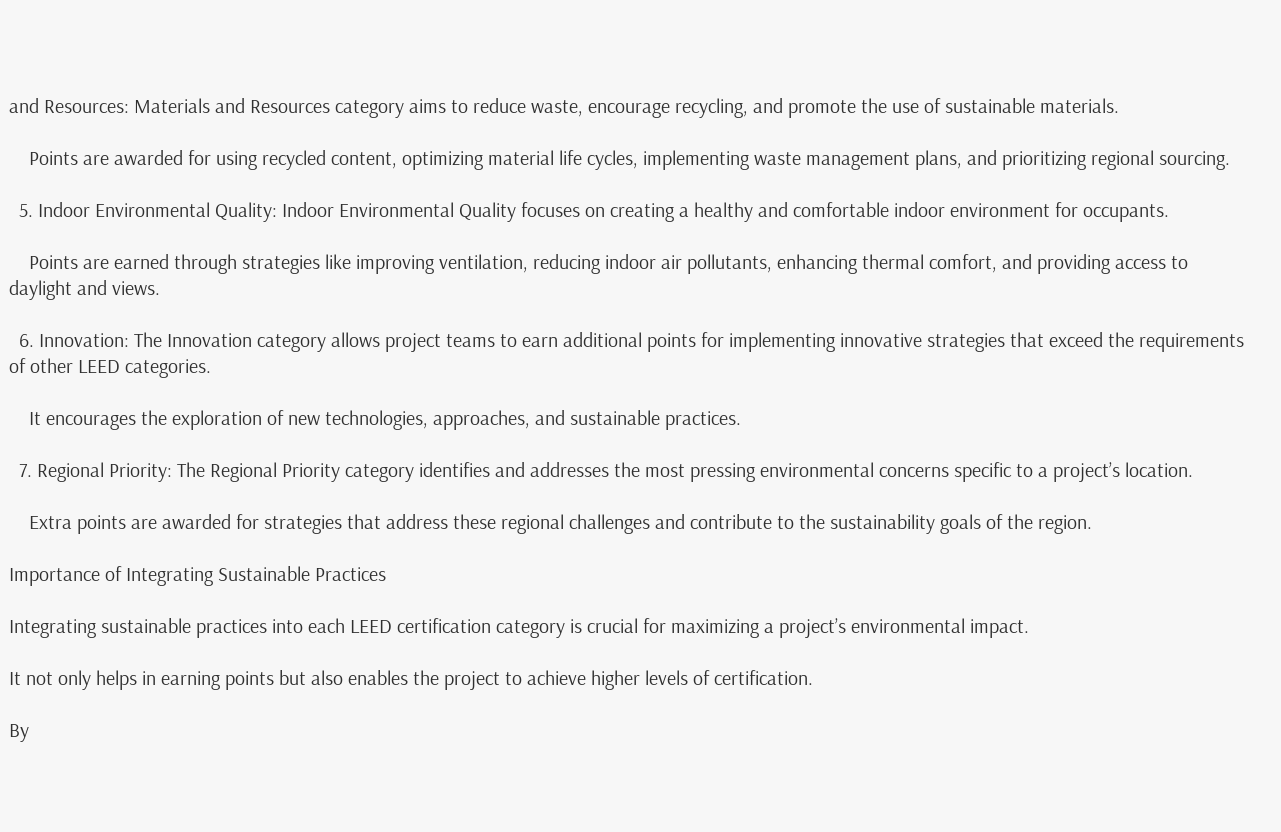and Resources: Materials and Resources category aims to reduce waste, encourage recycling, and promote the use of sustainable materials.

    Points are awarded for using recycled content, optimizing material life cycles, implementing waste management plans, and prioritizing regional sourcing.

  5. Indoor Environmental Quality: Indoor Environmental Quality focuses on creating a healthy and comfortable indoor environment for occupants.

    Points are earned through strategies like improving ventilation, reducing indoor air pollutants, enhancing thermal comfort, and providing access to daylight and views.

  6. Innovation: The Innovation category allows project teams to earn additional points for implementing innovative strategies that exceed the requirements of other LEED categories.

    It encourages the exploration of new technologies, approaches, and sustainable practices.

  7. Regional Priority: The Regional Priority category identifies and addresses the most pressing environmental concerns specific to a project’s location.

    Extra points are awarded for strategies that address these regional challenges and contribute to the sustainability goals of the region.

Importance of Integrating Sustainable Practices

Integrating sustainable practices into each LEED certification category is crucial for maximizing a project’s environmental impact.

It not only helps in earning points but also enables the project to achieve higher levels of certification.

By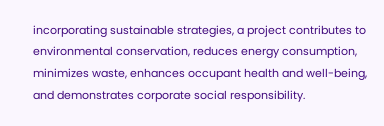incorporating sustainable strategies, a project contributes to environmental conservation, reduces energy consumption, minimizes waste, enhances occupant health and well-being, and demonstrates corporate social responsibility.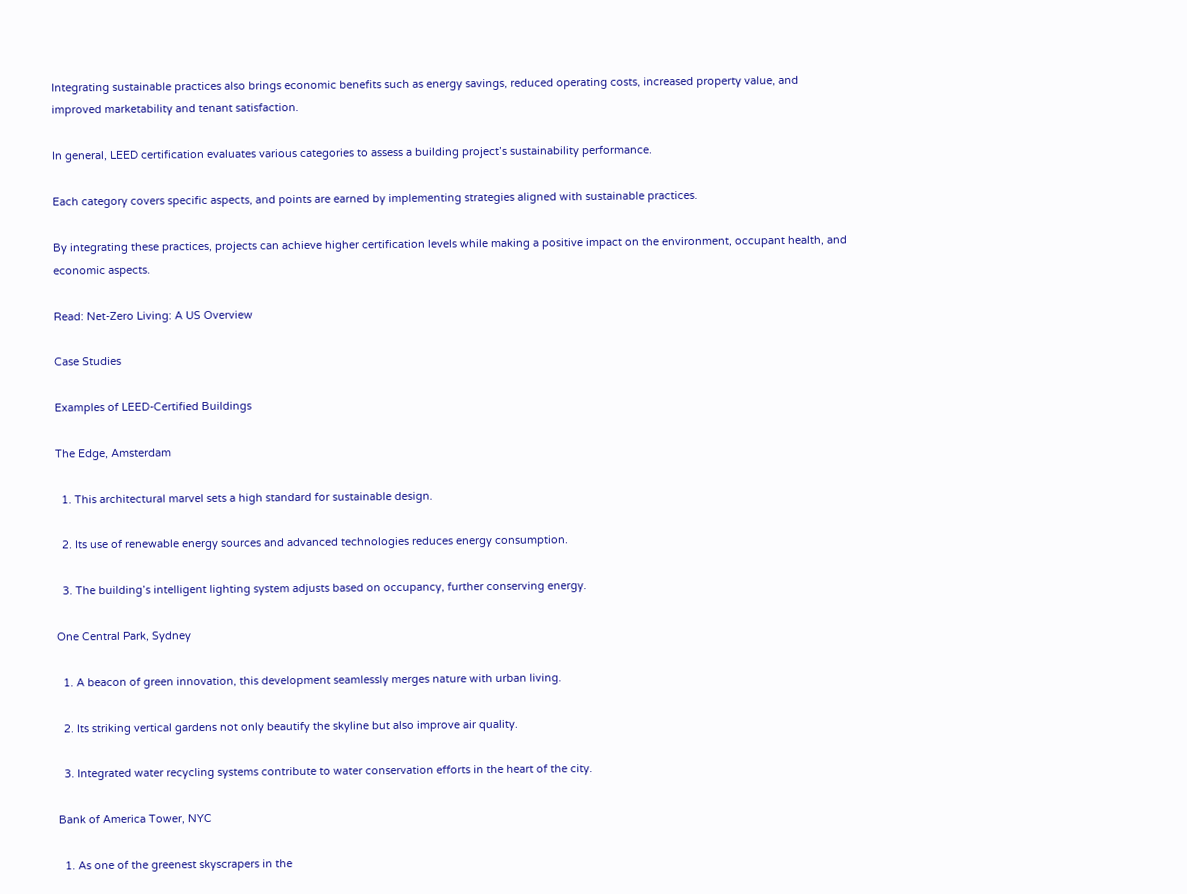Integrating sustainable practices also brings economic benefits such as energy savings, reduced operating costs, increased property value, and improved marketability and tenant satisfaction.

In general, LEED certification evaluates various categories to assess a building project’s sustainability performance.

Each category covers specific aspects, and points are earned by implementing strategies aligned with sustainable practices.

By integrating these practices, projects can achieve higher certification levels while making a positive impact on the environment, occupant health, and economic aspects.

Read: Net-Zero Living: A US Overview

Case Studies

Examples of LEED-Certified Buildings

The Edge, Amsterdam

  1. This architectural marvel sets a high standard for sustainable design.

  2. Its use of renewable energy sources and advanced technologies reduces energy consumption.

  3. The building’s intelligent lighting system adjusts based on occupancy, further conserving energy.

One Central Park, Sydney

  1. A beacon of green innovation, this development seamlessly merges nature with urban living.

  2. Its striking vertical gardens not only beautify the skyline but also improve air quality.

  3. Integrated water recycling systems contribute to water conservation efforts in the heart of the city.

Bank of America Tower, NYC

  1. As one of the greenest skyscrapers in the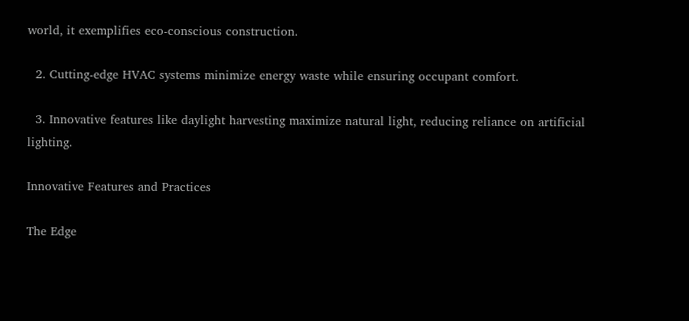world, it exemplifies eco-conscious construction.

  2. Cutting-edge HVAC systems minimize energy waste while ensuring occupant comfort.

  3. Innovative features like daylight harvesting maximize natural light, reducing reliance on artificial lighting.

Innovative Features and Practices

The Edge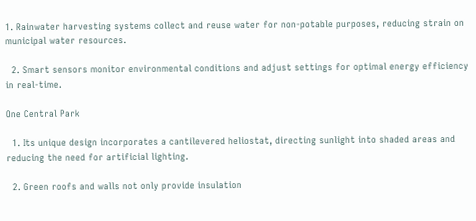1. Rainwater harvesting systems collect and reuse water for non-potable purposes, reducing strain on municipal water resources.

  2. Smart sensors monitor environmental conditions and adjust settings for optimal energy efficiency in real-time.

One Central Park

  1. Its unique design incorporates a cantilevered heliostat, directing sunlight into shaded areas and reducing the need for artificial lighting.

  2. Green roofs and walls not only provide insulation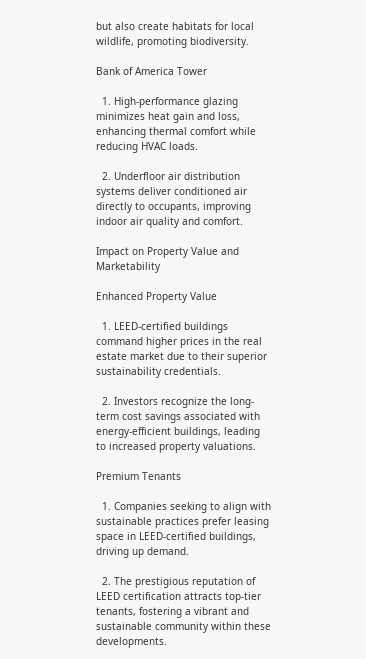but also create habitats for local wildlife, promoting biodiversity.

Bank of America Tower

  1. High-performance glazing minimizes heat gain and loss, enhancing thermal comfort while reducing HVAC loads.

  2. Underfloor air distribution systems deliver conditioned air directly to occupants, improving indoor air quality and comfort.

Impact on Property Value and Marketability

Enhanced Property Value

  1. LEED-certified buildings command higher prices in the real estate market due to their superior sustainability credentials.

  2. Investors recognize the long-term cost savings associated with energy-efficient buildings, leading to increased property valuations.

Premium Tenants

  1. Companies seeking to align with sustainable practices prefer leasing space in LEED-certified buildings, driving up demand.

  2. The prestigious reputation of LEED certification attracts top-tier tenants, fostering a vibrant and sustainable community within these developments.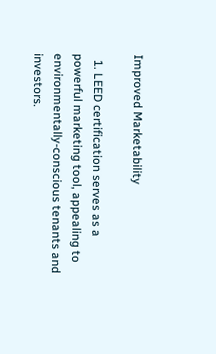Improved Marketability

  1. LEED certification serves as a powerful marketing tool, appealing to environmentally-conscious tenants and investors.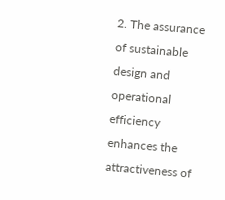2. The assurance of sustainable design and operational efficiency enhances the attractiveness of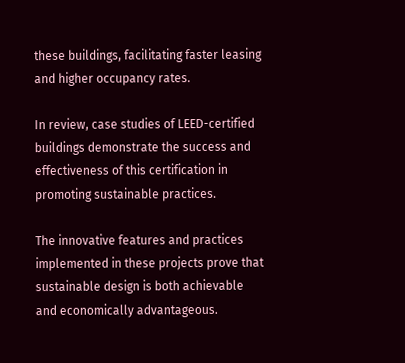these buildings, facilitating faster leasing and higher occupancy rates.

In review, case studies of LEED-certified buildings demonstrate the success and effectiveness of this certification in promoting sustainable practices.

The innovative features and practices implemented in these projects prove that sustainable design is both achievable and economically advantageous.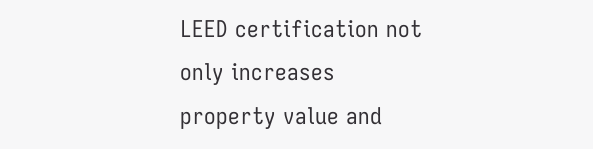LEED certification not only increases property value and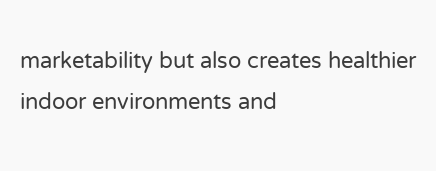marketability but also creates healthier indoor environments and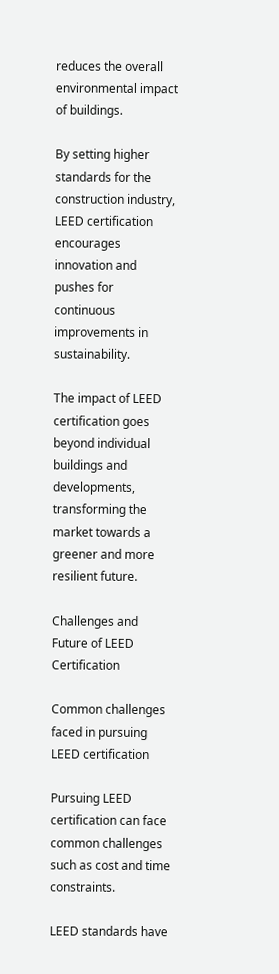reduces the overall environmental impact of buildings.

By setting higher standards for the construction industry, LEED certification encourages innovation and pushes for continuous improvements in sustainability.

The impact of LEED certification goes beyond individual buildings and developments, transforming the market towards a greener and more resilient future.

Challenges and Future of LEED Certification

Common challenges faced in pursuing LEED certification

Pursuing LEED certification can face common challenges such as cost and time constraints.

LEED standards have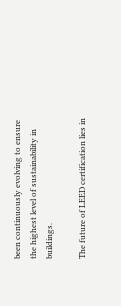been continuously evolving to ensure the highest level of sustainability in buildings.

The future of LEED certification lies in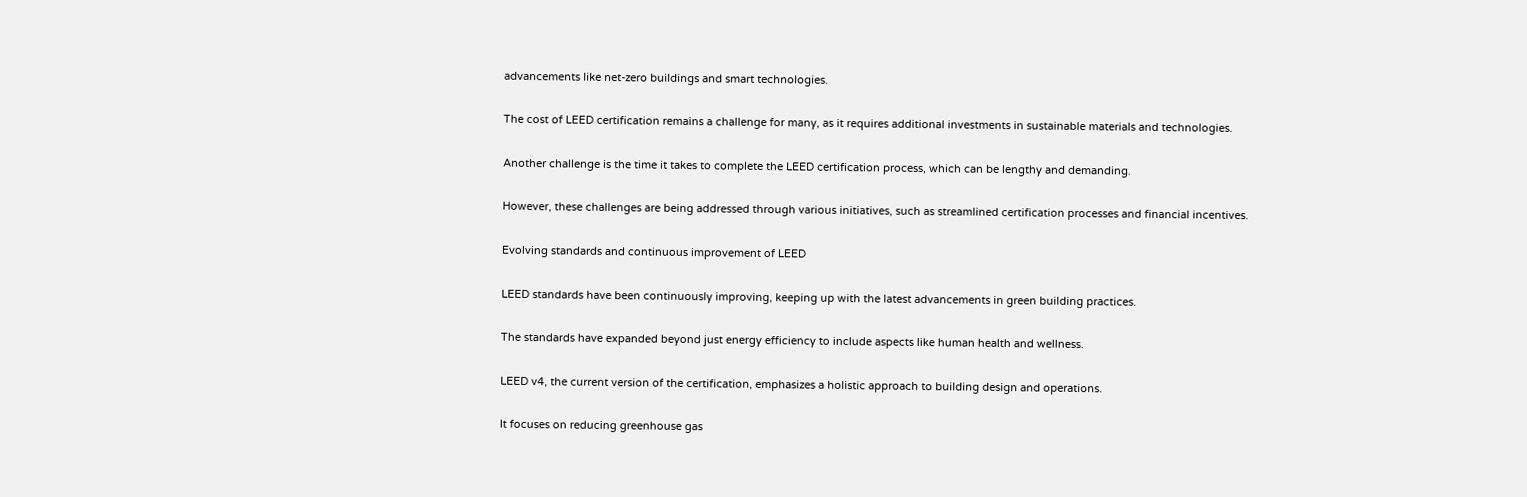advancements like net-zero buildings and smart technologies.

The cost of LEED certification remains a challenge for many, as it requires additional investments in sustainable materials and technologies.

Another challenge is the time it takes to complete the LEED certification process, which can be lengthy and demanding.

However, these challenges are being addressed through various initiatives, such as streamlined certification processes and financial incentives.

Evolving standards and continuous improvement of LEED

LEED standards have been continuously improving, keeping up with the latest advancements in green building practices.

The standards have expanded beyond just energy efficiency to include aspects like human health and wellness.

LEED v4, the current version of the certification, emphasizes a holistic approach to building design and operations.

It focuses on reducing greenhouse gas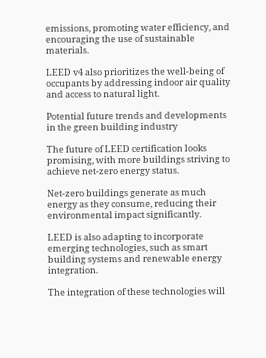emissions, promoting water efficiency, and encouraging the use of sustainable materials.

LEED v4 also prioritizes the well-being of occupants by addressing indoor air quality and access to natural light.

Potential future trends and developments in the green building industry

The future of LEED certification looks promising, with more buildings striving to achieve net-zero energy status.

Net-zero buildings generate as much energy as they consume, reducing their environmental impact significantly.

LEED is also adapting to incorporate emerging technologies, such as smart building systems and renewable energy integration.

The integration of these technologies will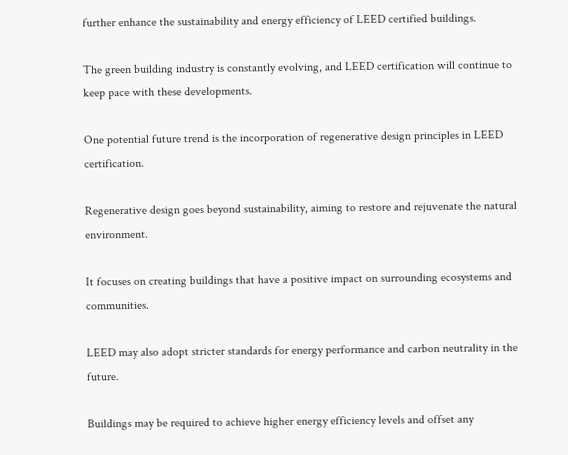further enhance the sustainability and energy efficiency of LEED certified buildings.

The green building industry is constantly evolving, and LEED certification will continue to keep pace with these developments.

One potential future trend is the incorporation of regenerative design principles in LEED certification.

Regenerative design goes beyond sustainability, aiming to restore and rejuvenate the natural environment.

It focuses on creating buildings that have a positive impact on surrounding ecosystems and communities.

LEED may also adopt stricter standards for energy performance and carbon neutrality in the future.

Buildings may be required to achieve higher energy efficiency levels and offset any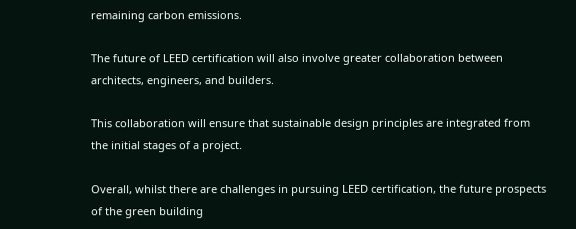remaining carbon emissions.

The future of LEED certification will also involve greater collaboration between architects, engineers, and builders.

This collaboration will ensure that sustainable design principles are integrated from the initial stages of a project.

Overall, whilst there are challenges in pursuing LEED certification, the future prospects of the green building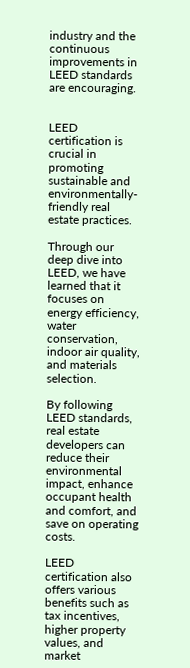industry and the continuous improvements in LEED standards are encouraging.


LEED certification is crucial in promoting sustainable and environmentally-friendly real estate practices.

Through our deep dive into LEED, we have learned that it focuses on energy efficiency, water conservation, indoor air quality, and materials selection.

By following LEED standards, real estate developers can reduce their environmental impact, enhance occupant health and comfort, and save on operating costs.

LEED certification also offers various benefits such as tax incentives, higher property values, and market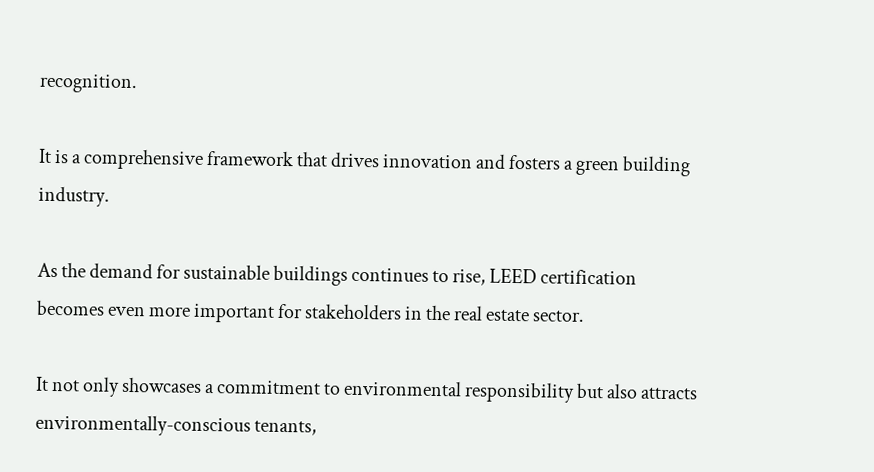recognition.

It is a comprehensive framework that drives innovation and fosters a green building industry.

As the demand for sustainable buildings continues to rise, LEED certification becomes even more important for stakeholders in the real estate sector.

It not only showcases a commitment to environmental responsibility but also attracts environmentally-conscious tenants,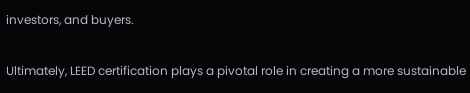investors, and buyers.

Ultimately, LEED certification plays a pivotal role in creating a more sustainable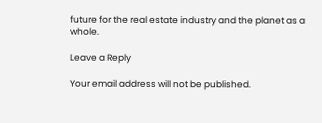future for the real estate industry and the planet as a whole.

Leave a Reply

Your email address will not be published.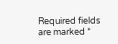Required fields are marked *